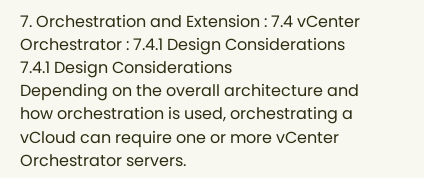7. Orchestration and Extension : 7.4 vCenter Orchestrator : 7.4.1 Design Considerations
7.4.1 Design Considerations
Depending on the overall architecture and how orchestration is used, orchestrating a vCloud can require one or more vCenter Orchestrator servers.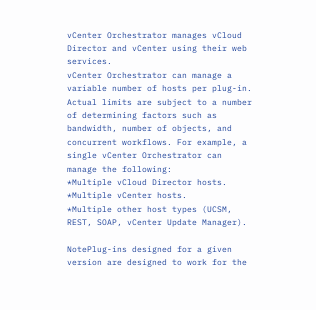vCenter Orchestrator manages vCloud Director and vCenter using their web services.
vCenter Orchestrator can manage a variable number of hosts per plug-in. Actual limits are subject to a number of determining factors such as bandwidth, number of objects, and concurrent workflows. For example, a single vCenter Orchestrator can manage the following:
*Multiple vCloud Director hosts.
*Multiple vCenter hosts.
*Multiple other host types (UCSM, REST, SOAP, vCenter Update Manager).

NotePlug-ins designed for a given version are designed to work for the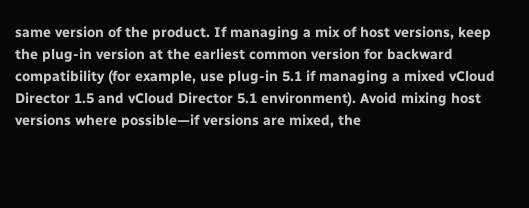same version of the product. If managing a mix of host versions, keep the plug-in version at the earliest common version for backward compatibility (for example, use plug-in 5.1 if managing a mixed vCloud Director 1.5 and vCloud Director 5.1 environment). Avoid mixing host versions where possible—if versions are mixed, the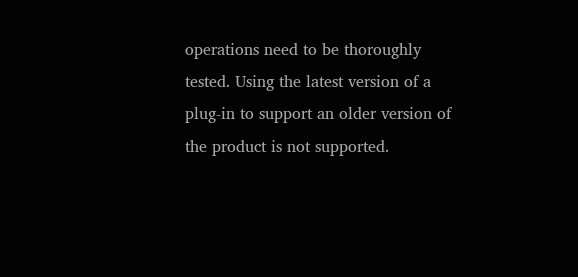operations need to be thoroughly tested. Using the latest version of a plug-in to support an older version of the product is not supported.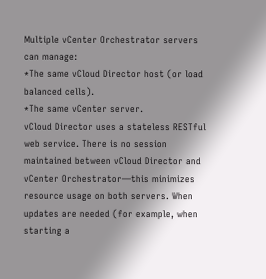Multiple vCenter Orchestrator servers can manage:
*The same vCloud Director host (or load balanced cells).
*The same vCenter server.
vCloud Director uses a stateless RESTful web service. There is no session maintained between vCloud Director and vCenter Orchestrator—this minimizes resource usage on both servers. When updates are needed (for example, when starting a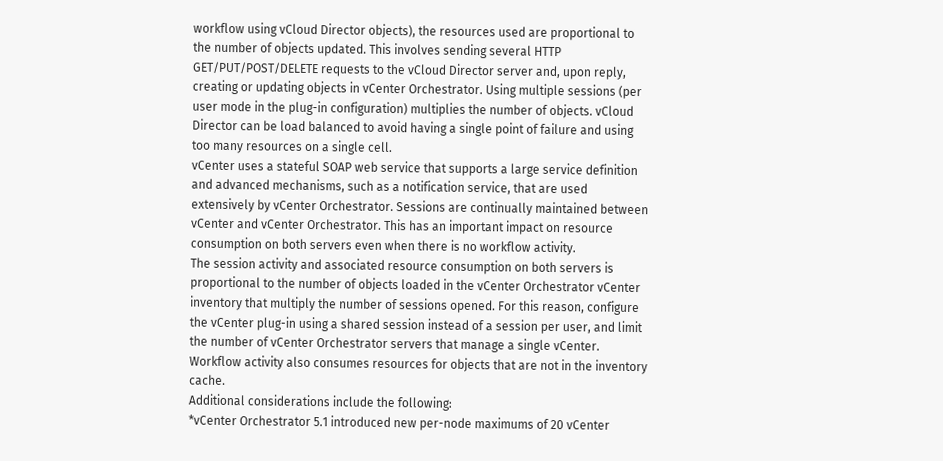workflow using vCloud Director objects), the resources used are proportional to the number of objects updated. This involves sending several HTTP GET/PUT/POST/DELETE requests to the vCloud Director server and, upon reply, creating or updating objects in vCenter Orchestrator. Using multiple sessions (per user mode in the plug-in configuration) multiplies the number of objects. vCloud Director can be load balanced to avoid having a single point of failure and using too many resources on a single cell.
vCenter uses a stateful SOAP web service that supports a large service definition and advanced mechanisms, such as a notification service, that are used extensively by vCenter Orchestrator. Sessions are continually maintained between vCenter and vCenter Orchestrator. This has an important impact on resource consumption on both servers even when there is no workflow activity.
The session activity and associated resource consumption on both servers is proportional to the number of objects loaded in the vCenter Orchestrator vCenter inventory that multiply the number of sessions opened. For this reason, configure the vCenter plug-in using a shared session instead of a session per user, and limit the number of vCenter Orchestrator servers that manage a single vCenter. Workflow activity also consumes resources for objects that are not in the inventory cache.
Additional considerations include the following:
*vCenter Orchestrator 5.1 introduced new per-node maximums of 20 vCenter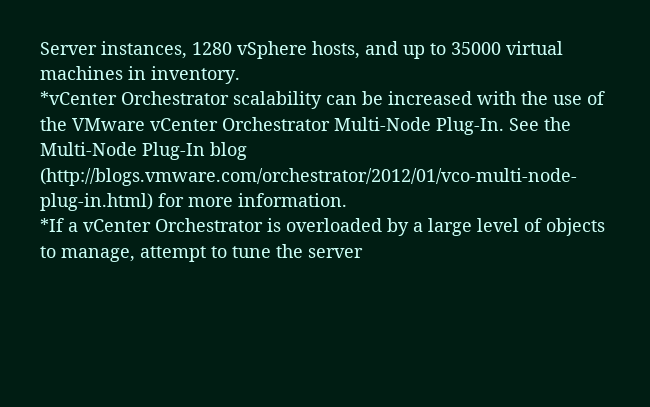Server instances, 1280 vSphere hosts, and up to 35000 virtual machines in inventory.
*vCenter Orchestrator scalability can be increased with the use of the VMware vCenter Orchestrator Multi-Node Plug-In. See the Multi-Node Plug-In blog (http://blogs.vmware.com/orchestrator/2012/01/vco-multi-node-plug-in.html) for more information.
*If a vCenter Orchestrator is overloaded by a large level of objects to manage, attempt to tune the server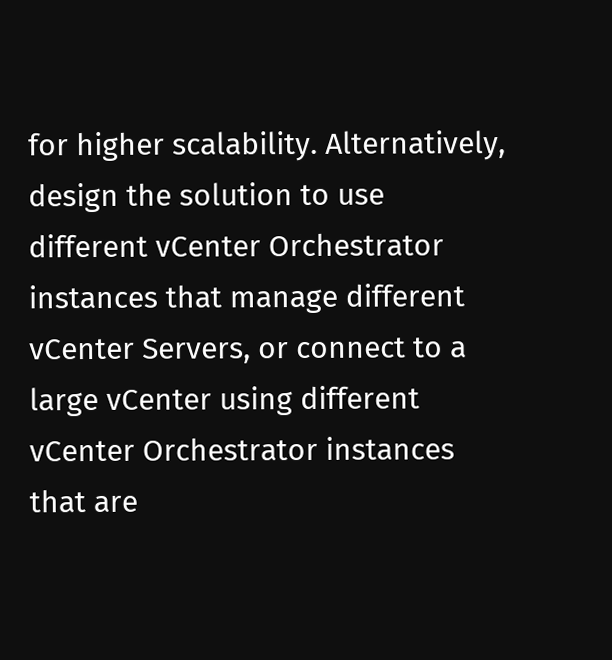for higher scalability. Alternatively, design the solution to use different vCenter Orchestrator instances that manage different vCenter Servers, or connect to a large vCenter using different vCenter Orchestrator instances that are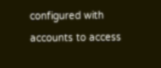configured with accounts to access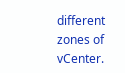different zones of vCenter.